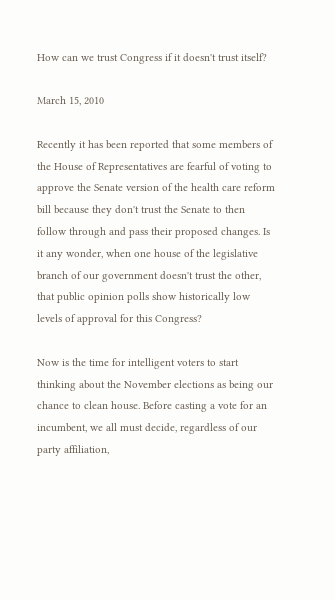How can we trust Congress if it doesn't trust itself?

March 15, 2010

Recently it has been reported that some members of the House of Representatives are fearful of voting to approve the Senate version of the health care reform bill because they don't trust the Senate to then follow through and pass their proposed changes. Is it any wonder, when one house of the legislative branch of our government doesn't trust the other, that public opinion polls show historically low levels of approval for this Congress?

Now is the time for intelligent voters to start thinking about the November elections as being our chance to clean house. Before casting a vote for an incumbent, we all must decide, regardless of our party affiliation,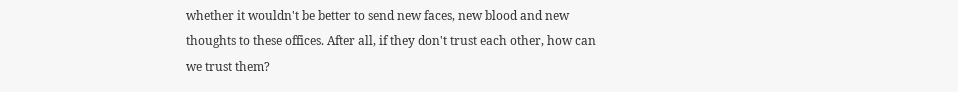whether it wouldn't be better to send new faces, new blood and new thoughts to these offices. After all, if they don't trust each other, how can we trust them?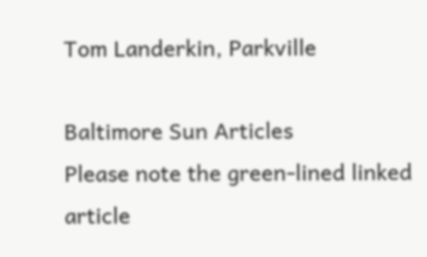Tom Landerkin, Parkville

Baltimore Sun Articles
Please note the green-lined linked article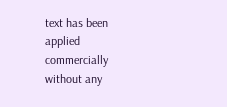text has been applied commercially without any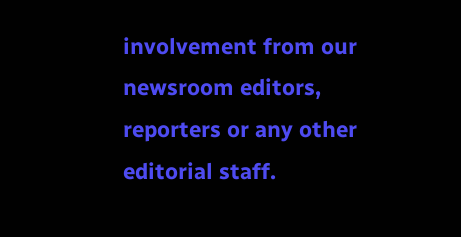involvement from our newsroom editors, reporters or any other editorial staff.